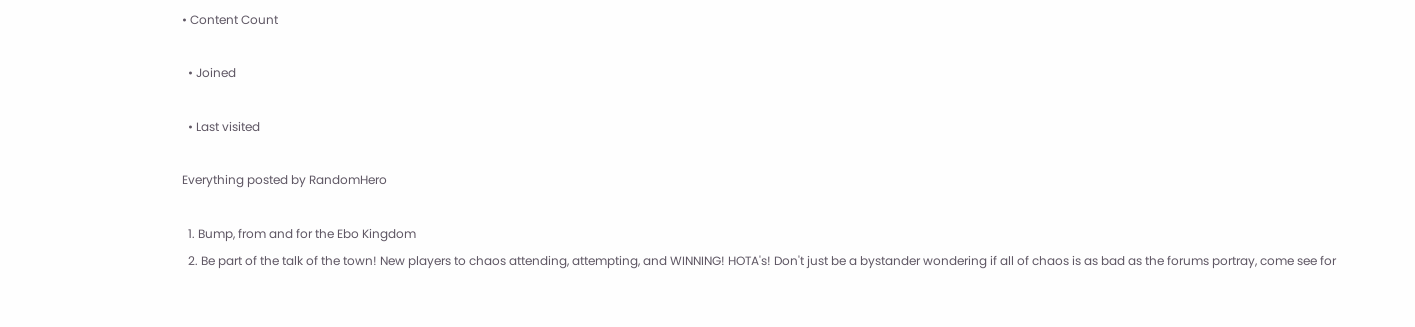• Content Count

  • Joined

  • Last visited

Everything posted by RandomHero

  1. Bump, from and for the Ebo Kingdom
  2. Be part of the talk of the town! New players to chaos attending, attempting, and WINNING! HOTA's! Don't just be a bystander wondering if all of chaos is as bad as the forums portray, come see for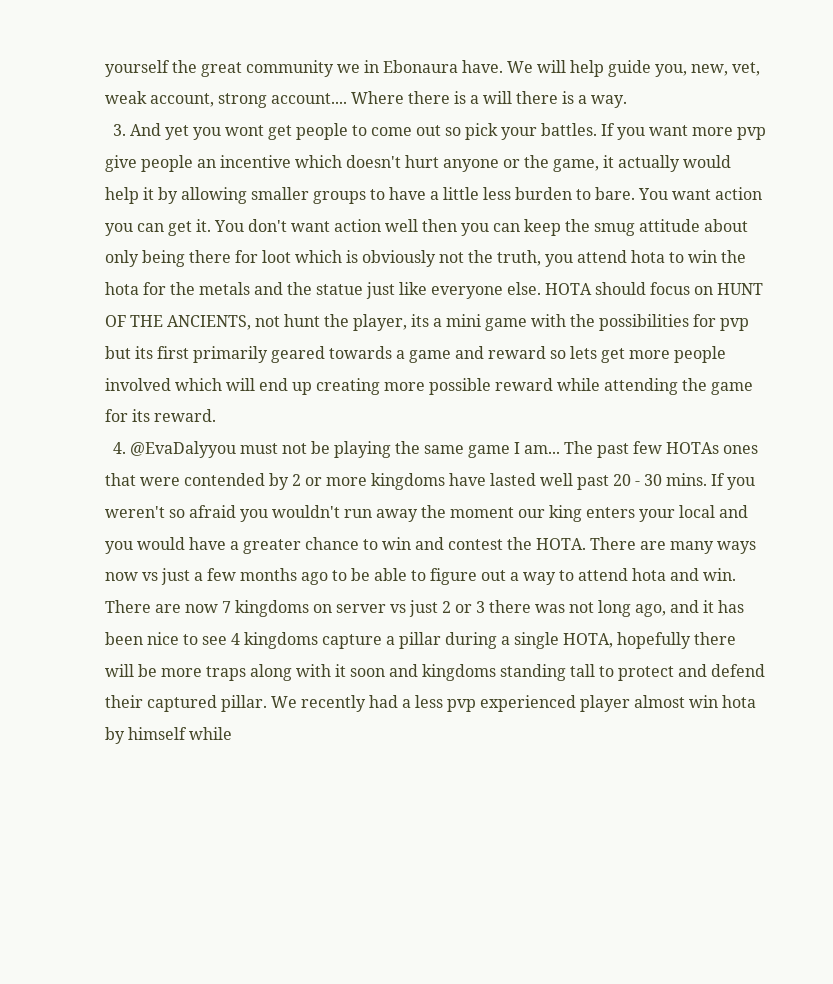yourself the great community we in Ebonaura have. We will help guide you, new, vet, weak account, strong account.... Where there is a will there is a way.
  3. And yet you wont get people to come out so pick your battles. If you want more pvp give people an incentive which doesn't hurt anyone or the game, it actually would help it by allowing smaller groups to have a little less burden to bare. You want action you can get it. You don't want action well then you can keep the smug attitude about only being there for loot which is obviously not the truth, you attend hota to win the hota for the metals and the statue just like everyone else. HOTA should focus on HUNT OF THE ANCIENTS, not hunt the player, its a mini game with the possibilities for pvp but its first primarily geared towards a game and reward so lets get more people involved which will end up creating more possible reward while attending the game for its reward.
  4. @EvaDalyyou must not be playing the same game I am... The past few HOTAs ones that were contended by 2 or more kingdoms have lasted well past 20 - 30 mins. If you weren't so afraid you wouldn't run away the moment our king enters your local and you would have a greater chance to win and contest the HOTA. There are many ways now vs just a few months ago to be able to figure out a way to attend hota and win. There are now 7 kingdoms on server vs just 2 or 3 there was not long ago, and it has been nice to see 4 kingdoms capture a pillar during a single HOTA, hopefully there will be more traps along with it soon and kingdoms standing tall to protect and defend their captured pillar. We recently had a less pvp experienced player almost win hota by himself while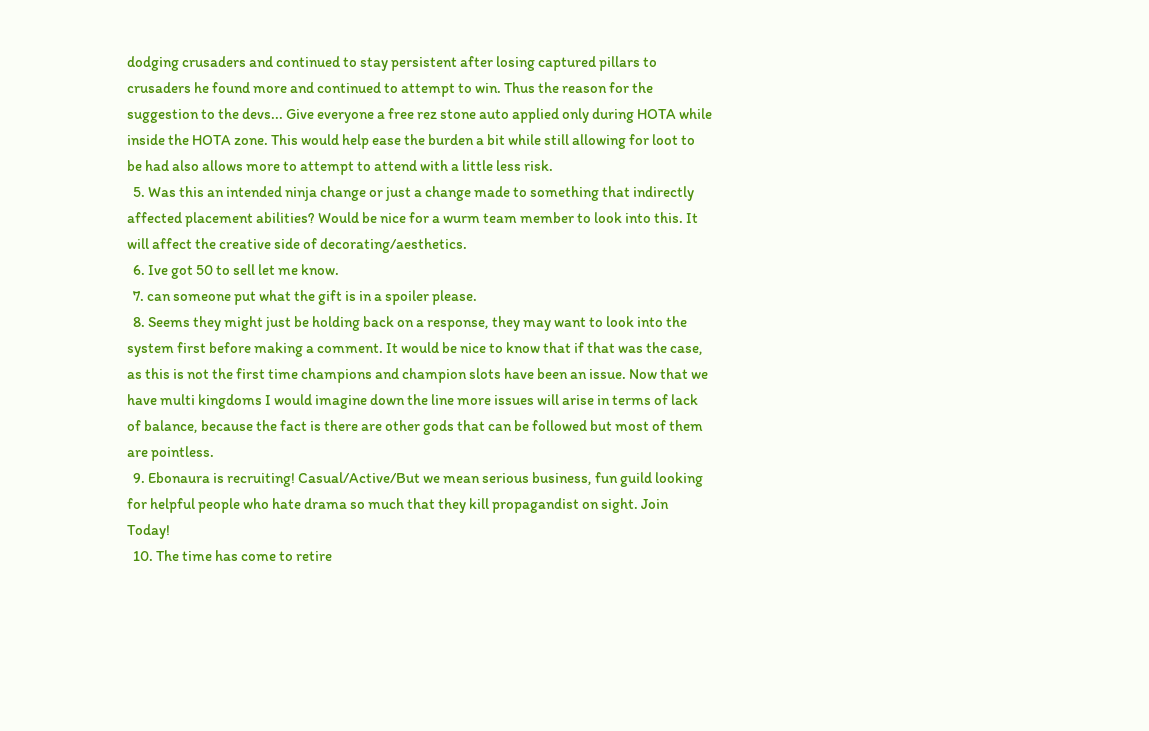dodging crusaders and continued to stay persistent after losing captured pillars to crusaders he found more and continued to attempt to win. Thus the reason for the suggestion to the devs... Give everyone a free rez stone auto applied only during HOTA while inside the HOTA zone. This would help ease the burden a bit while still allowing for loot to be had also allows more to attempt to attend with a little less risk.
  5. Was this an intended ninja change or just a change made to something that indirectly affected placement abilities? Would be nice for a wurm team member to look into this. It will affect the creative side of decorating/aesthetics.
  6. Ive got 50 to sell let me know.
  7. can someone put what the gift is in a spoiler please.
  8. Seems they might just be holding back on a response, they may want to look into the system first before making a comment. It would be nice to know that if that was the case, as this is not the first time champions and champion slots have been an issue. Now that we have multi kingdoms I would imagine down the line more issues will arise in terms of lack of balance, because the fact is there are other gods that can be followed but most of them are pointless.
  9. Ebonaura is recruiting! Casual/Active/But we mean serious business, fun guild looking for helpful people who hate drama so much that they kill propagandist on sight. Join Today!
  10. The time has come to retire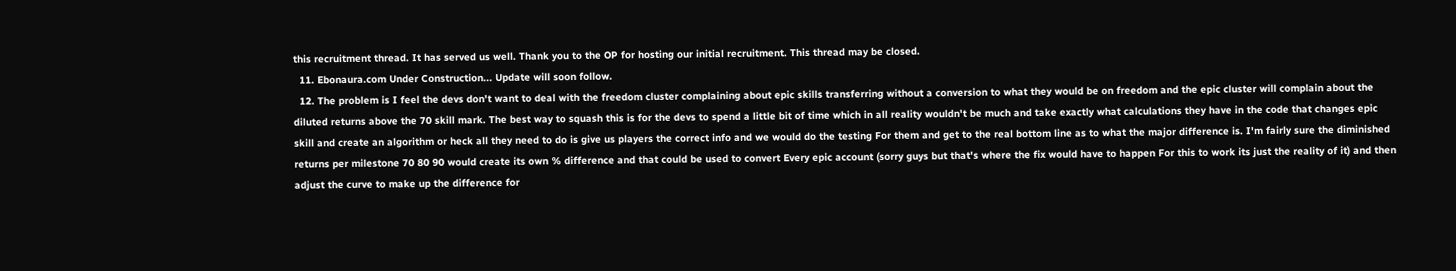this recruitment thread. It has served us well. Thank you to the OP for hosting our initial recruitment. This thread may be closed.
  11. Ebonaura.com Under Construction... Update will soon follow.
  12. The problem is I feel the devs don't want to deal with the freedom cluster complaining about epic skills transferring without a conversion to what they would be on freedom and the epic cluster will complain about the diluted returns above the 70 skill mark. The best way to squash this is for the devs to spend a little bit of time which in all reality wouldn't be much and take exactly what calculations they have in the code that changes epic skill and create an algorithm or heck all they need to do is give us players the correct info and we would do the testing For them and get to the real bottom line as to what the major difference is. I'm fairly sure the diminished returns per milestone 70 80 90 would create its own % difference and that could be used to convert Every epic account (sorry guys but that's where the fix would have to happen For this to work its just the reality of it) and then adjust the curve to make up the difference for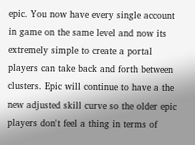epic. You now have every single account in game on the same level and now its extremely simple to create a portal players can take back and forth between clusters. Epic will continue to have a the new adjusted skill curve so the older epic players don't feel a thing in terms of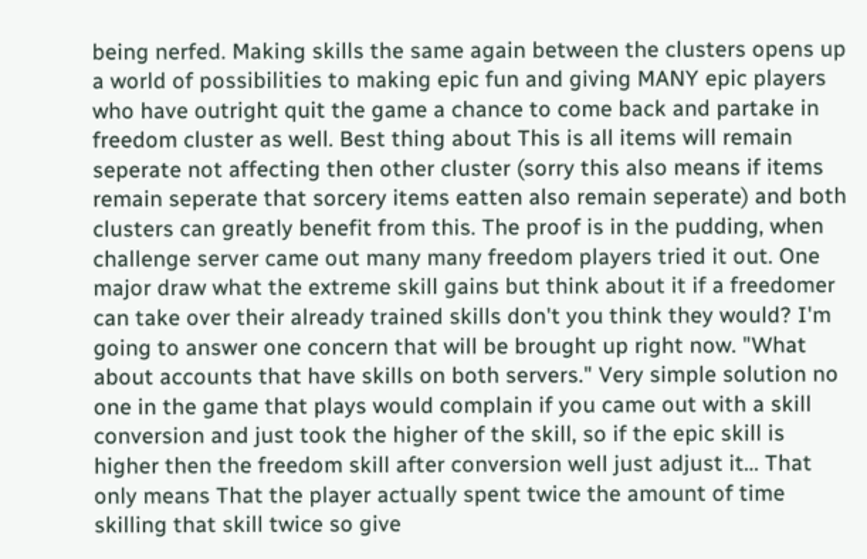being nerfed. Making skills the same again between the clusters opens up a world of possibilities to making epic fun and giving MANY epic players who have outright quit the game a chance to come back and partake in freedom cluster as well. Best thing about This is all items will remain seperate not affecting then other cluster (sorry this also means if items remain seperate that sorcery items eatten also remain seperate) and both clusters can greatly benefit from this. The proof is in the pudding, when challenge server came out many many freedom players tried it out. One major draw what the extreme skill gains but think about it if a freedomer can take over their already trained skills don't you think they would? I'm going to answer one concern that will be brought up right now. "What about accounts that have skills on both servers." Very simple solution no one in the game that plays would complain if you came out with a skill conversion and just took the higher of the skill, so if the epic skill is higher then the freedom skill after conversion well just adjust it... That only means That the player actually spent twice the amount of time skilling that skill twice so give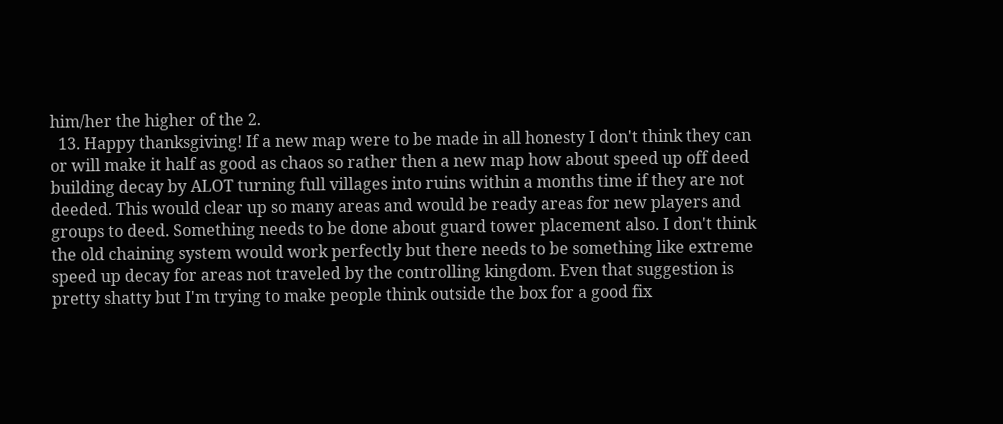him/her the higher of the 2.
  13. Happy thanksgiving! If a new map were to be made in all honesty I don't think they can or will make it half as good as chaos so rather then a new map how about speed up off deed building decay by ALOT turning full villages into ruins within a months time if they are not deeded. This would clear up so many areas and would be ready areas for new players and groups to deed. Something needs to be done about guard tower placement also. I don't think the old chaining system would work perfectly but there needs to be something like extreme speed up decay for areas not traveled by the controlling kingdom. Even that suggestion is pretty shatty but I'm trying to make people think outside the box for a good fix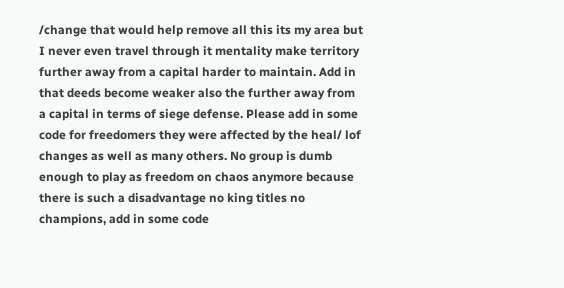/change that would help remove all this its my area but I never even travel through it mentality make territory further away from a capital harder to maintain. Add in that deeds become weaker also the further away from a capital in terms of siege defense. Please add in some code for freedomers they were affected by the heal/ lof changes as well as many others. No group is dumb enough to play as freedom on chaos anymore because there is such a disadvantage no king titles no champions, add in some code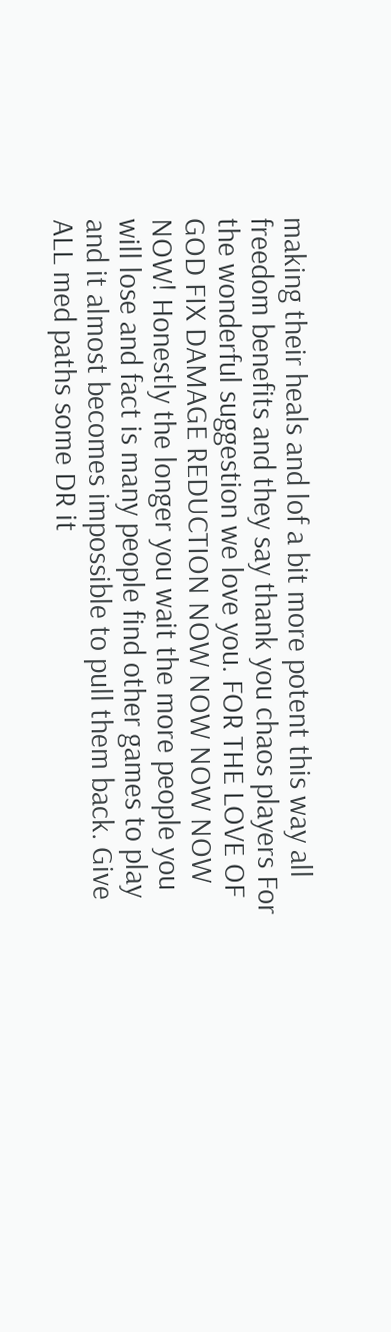making their heals and lof a bit more potent this way all freedom benefits and they say thank you chaos players For the wonderful suggestion we love you. FOR THE LOVE OF GOD FIX DAMAGE REDUCTION NOW NOW NOW NOW NOW! Honestly the longer you wait the more people you will lose and fact is many people find other games to play and it almost becomes impossible to pull them back. Give ALL med paths some DR it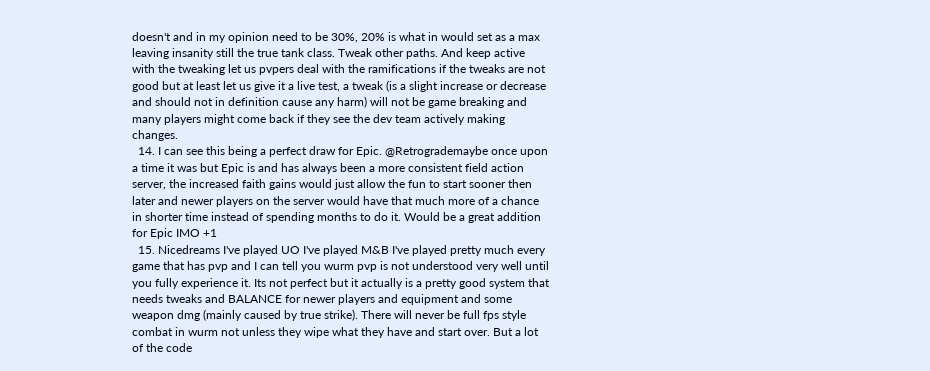doesn't and in my opinion need to be 30%, 20% is what in would set as a max leaving insanity still the true tank class. Tweak other paths. And keep active with the tweaking let us pvpers deal with the ramifications if the tweaks are not good but at least let us give it a live test, a tweak (is a slight increase or decrease and should not in definition cause any harm) will not be game breaking and many players might come back if they see the dev team actively making changes.
  14. I can see this being a perfect draw for Epic. @Retrogrademaybe once upon a time it was but Epic is and has always been a more consistent field action server, the increased faith gains would just allow the fun to start sooner then later and newer players on the server would have that much more of a chance in shorter time instead of spending months to do it. Would be a great addition for Epic IMO +1
  15. Nicedreams I've played UO I've played M&B I've played pretty much every game that has pvp and I can tell you wurm pvp is not understood very well until you fully experience it. Its not perfect but it actually is a pretty good system that needs tweaks and BALANCE for newer players and equipment and some weapon dmg (mainly caused by true strike). There will never be full fps style combat in wurm not unless they wipe what they have and start over. But a lot of the code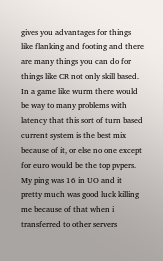gives you advantages for things like flanking and footing and there are many things you can do for things like CR not only skill based. In a game like wurm there would be way to many problems with latency that this sort of turn based current system is the best mix because of it, or else no one except for euro would be the top pvpers. My ping was 16 in UO and it pretty much was good luck killing me because of that when i transferred to other servers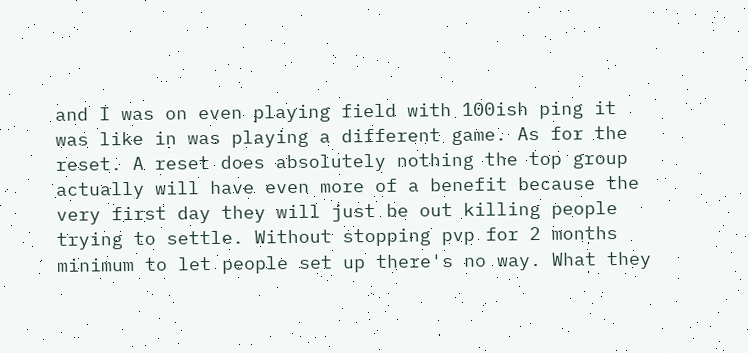and I was on even playing field with 100ish ping it was like in was playing a different game. As for the reset. A reset does absolutely nothing the top group actually will have even more of a benefit because the very first day they will just be out killing people trying to settle. Without stopping pvp for 2 months minimum to let people set up there's no way. What they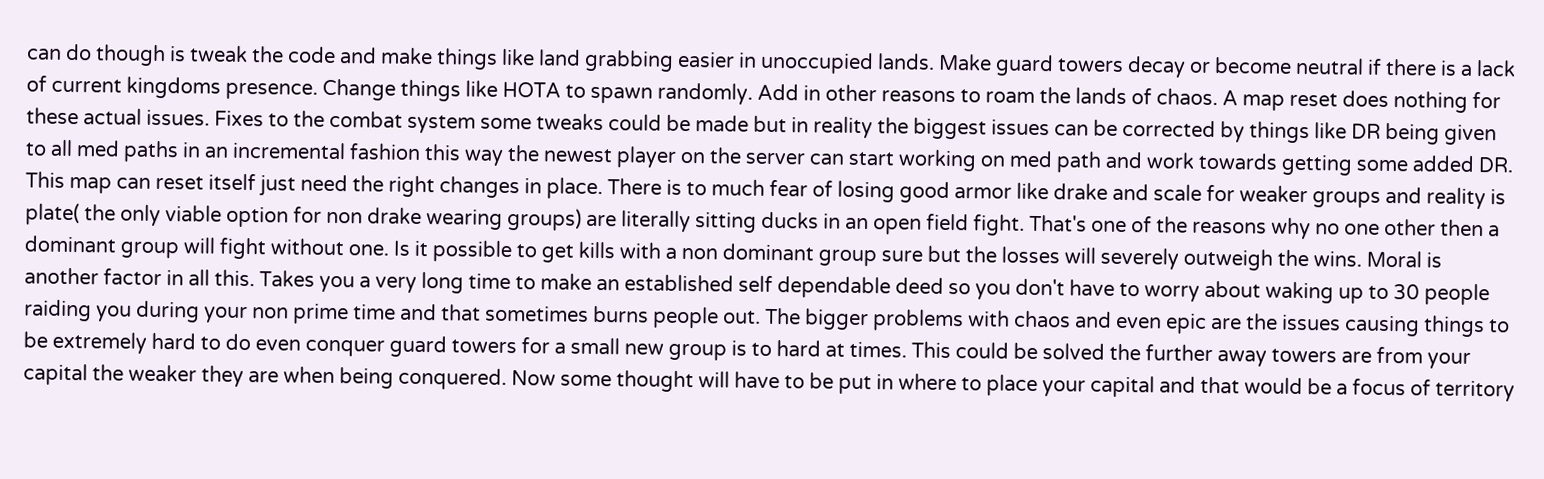can do though is tweak the code and make things like land grabbing easier in unoccupied lands. Make guard towers decay or become neutral if there is a lack of current kingdoms presence. Change things like HOTA to spawn randomly. Add in other reasons to roam the lands of chaos. A map reset does nothing for these actual issues. Fixes to the combat system some tweaks could be made but in reality the biggest issues can be corrected by things like DR being given to all med paths in an incremental fashion this way the newest player on the server can start working on med path and work towards getting some added DR. This map can reset itself just need the right changes in place. There is to much fear of losing good armor like drake and scale for weaker groups and reality is plate( the only viable option for non drake wearing groups) are literally sitting ducks in an open field fight. That's one of the reasons why no one other then a dominant group will fight without one. Is it possible to get kills with a non dominant group sure but the losses will severely outweigh the wins. Moral is another factor in all this. Takes you a very long time to make an established self dependable deed so you don't have to worry about waking up to 30 people raiding you during your non prime time and that sometimes burns people out. The bigger problems with chaos and even epic are the issues causing things to be extremely hard to do even conquer guard towers for a small new group is to hard at times. This could be solved the further away towers are from your capital the weaker they are when being conquered. Now some thought will have to be put in where to place your capital and that would be a focus of territory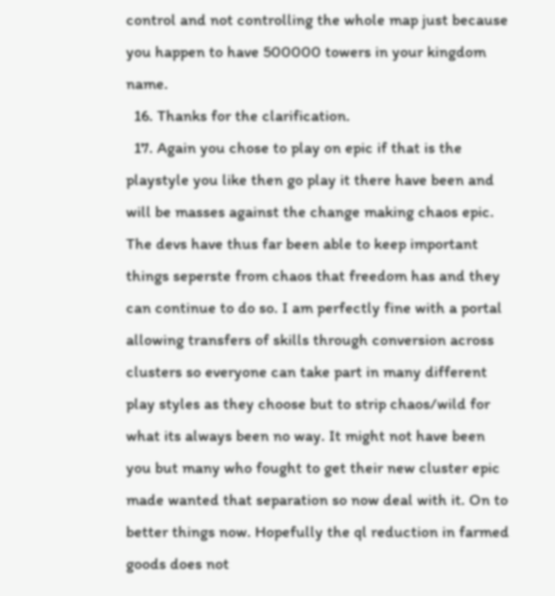control and not controlling the whole map just because you happen to have 500000 towers in your kingdom name.
  16. Thanks for the clarification.
  17. Again you chose to play on epic if that is the playstyle you like then go play it there have been and will be masses against the change making chaos epic. The devs have thus far been able to keep important things seperste from chaos that freedom has and they can continue to do so. I am perfectly fine with a portal allowing transfers of skills through conversion across clusters so everyone can take part in many different play styles as they choose but to strip chaos/wild for what its always been no way. It might not have been you but many who fought to get their new cluster epic made wanted that separation so now deal with it. On to better things now. Hopefully the ql reduction in farmed goods does not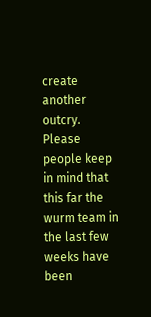create another outcry. Please people keep in mind that this far the wurm team in the last few weeks have been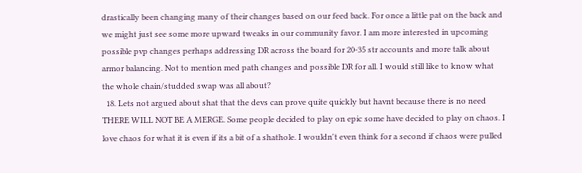drastically been changing many of their changes based on our feed back. For once a little pat on the back and we might just see some more upward tweaks in our community favor. I am more interested in upcoming possible pvp changes perhaps addressing DR across the board for 20-35 str accounts and more talk about armor balancing. Not to mention med path changes and possible DR for all. I would still like to know what the whole chain/studded swap was all about?
  18. Lets not argued about shat that the devs can prove quite quickly but havnt because there is no need THERE WILL NOT BE A MERGE. Some people decided to play on epic some have decided to play on chaos. I love chaos for what it is even if its a bit of a shathole. I wouldn't even think for a second if chaos were pulled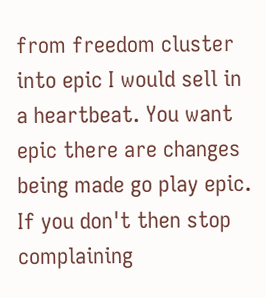from freedom cluster into epic I would sell in a heartbeat. You want epic there are changes being made go play epic. If you don't then stop complaining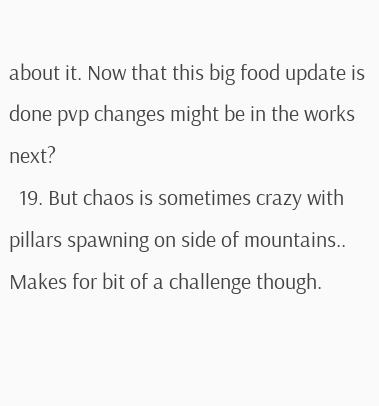about it. Now that this big food update is done pvp changes might be in the works next?
  19. But chaos is sometimes crazy with pillars spawning on side of mountains.. Makes for bit of a challenge though.